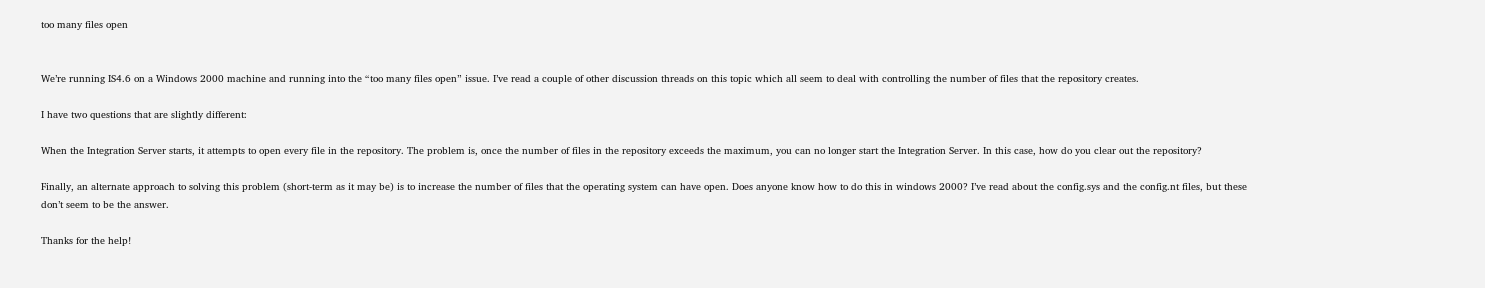too many files open


We’re running IS4.6 on a Windows 2000 machine and running into the “too many files open” issue. I’ve read a couple of other discussion threads on this topic which all seem to deal with controlling the number of files that the repository creates.

I have two questions that are slightly different:

When the Integration Server starts, it attempts to open every file in the repository. The problem is, once the number of files in the repository exceeds the maximum, you can no longer start the Integration Server. In this case, how do you clear out the repository?

Finally, an alternate approach to solving this problem (short-term as it may be) is to increase the number of files that the operating system can have open. Does anyone know how to do this in windows 2000? I’ve read about the config.sys and the config.nt files, but these don’t seem to be the answer.

Thanks for the help!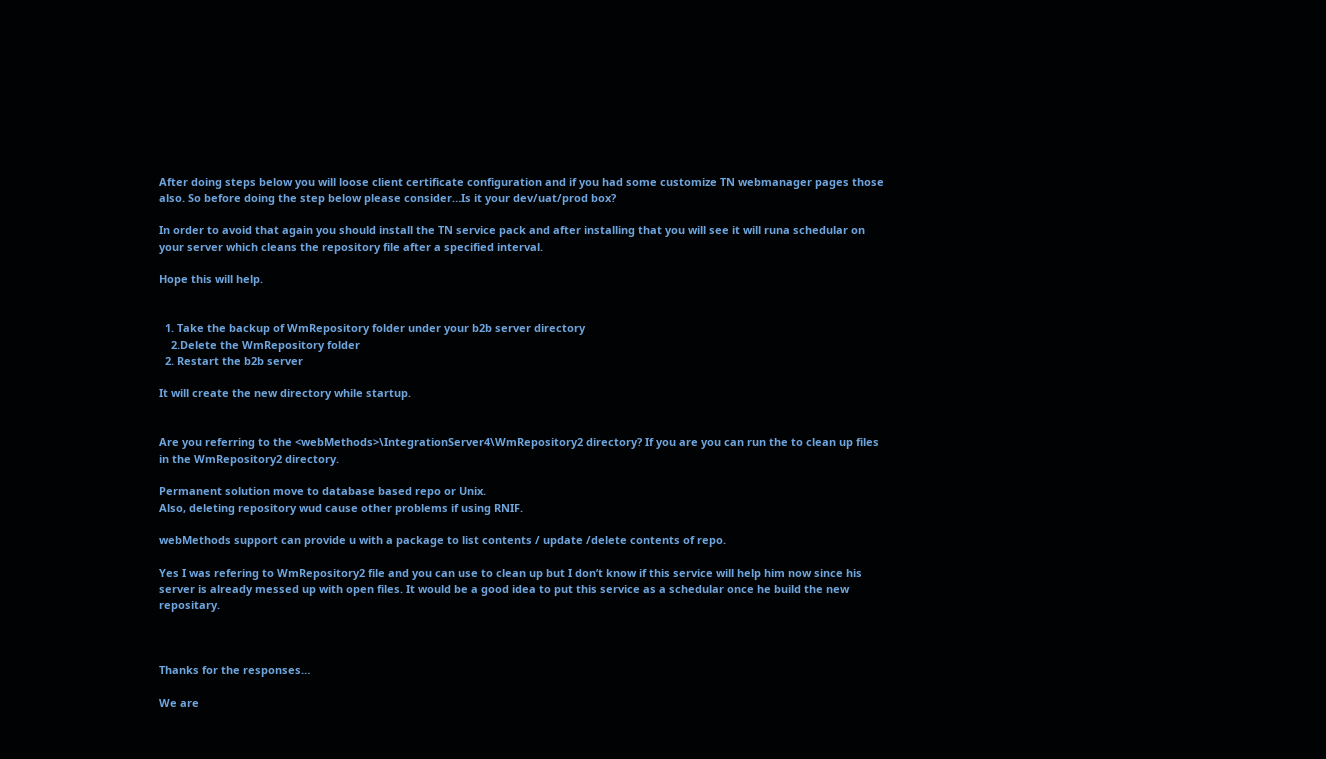After doing steps below you will loose client certificate configuration and if you had some customize TN webmanager pages those also. So before doing the step below please consider…Is it your dev/uat/prod box?

In order to avoid that again you should install the TN service pack and after installing that you will see it will runa schedular on your server which cleans the repository file after a specified interval.

Hope this will help.


  1. Take the backup of WmRepository folder under your b2b server directory
    2.Delete the WmRepository folder
  2. Restart the b2b server

It will create the new directory while startup.


Are you referring to the <webMethods>\IntegrationServer4\WmRepository2 directory? If you are you can run the to clean up files in the WmRepository2 directory.

Permanent solution move to database based repo or Unix.
Also, deleting repository wud cause other problems if using RNIF.

webMethods support can provide u with a package to list contents / update /delete contents of repo.

Yes I was refering to WmRepository2 file and you can use to clean up but I don’t know if this service will help him now since his server is already messed up with open files. It would be a good idea to put this service as a schedular once he build the new repositary.



Thanks for the responses…

We are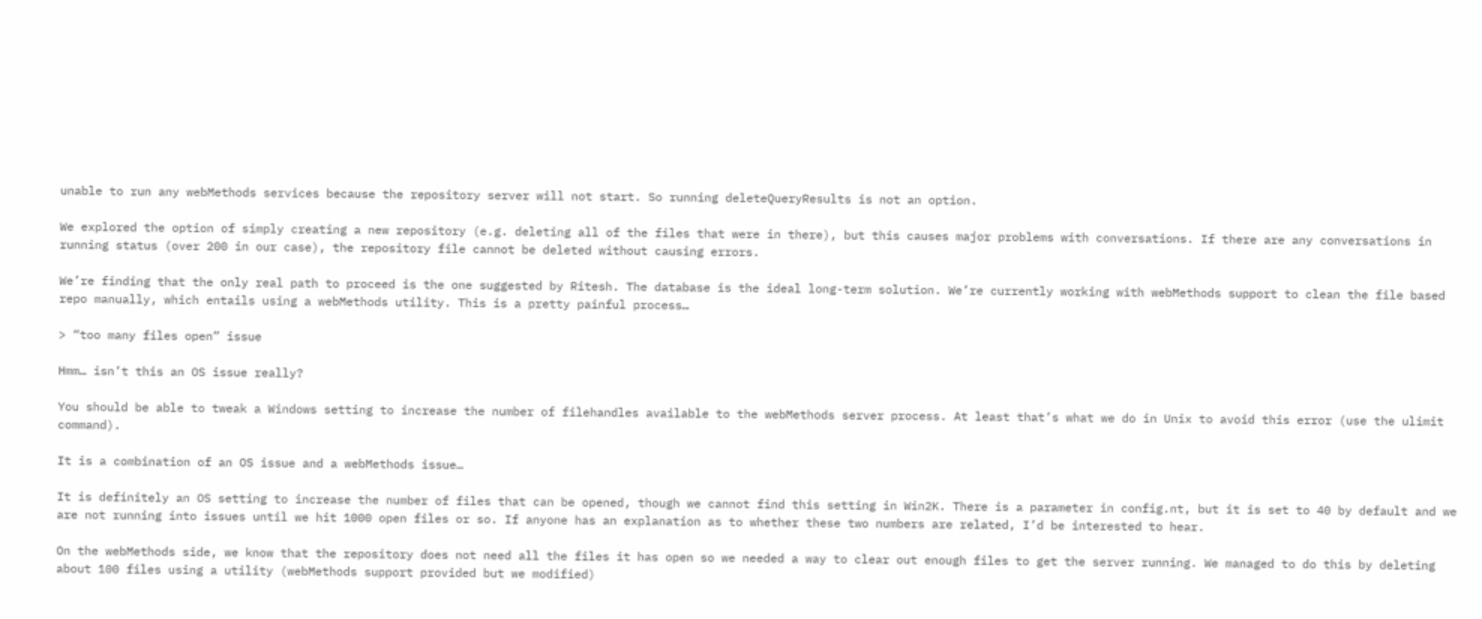unable to run any webMethods services because the repository server will not start. So running deleteQueryResults is not an option.

We explored the option of simply creating a new repository (e.g. deleting all of the files that were in there), but this causes major problems with conversations. If there are any conversations in running status (over 200 in our case), the repository file cannot be deleted without causing errors.

We’re finding that the only real path to proceed is the one suggested by Ritesh. The database is the ideal long-term solution. We’re currently working with webMethods support to clean the file based repo manually, which entails using a webMethods utility. This is a pretty painful process…

> “too many files open” issue

Hmm… isn’t this an OS issue really?

You should be able to tweak a Windows setting to increase the number of filehandles available to the webMethods server process. At least that’s what we do in Unix to avoid this error (use the ulimit command).

It is a combination of an OS issue and a webMethods issue…

It is definitely an OS setting to increase the number of files that can be opened, though we cannot find this setting in Win2K. There is a parameter in config.nt, but it is set to 40 by default and we are not running into issues until we hit 1000 open files or so. If anyone has an explanation as to whether these two numbers are related, I’d be interested to hear.

On the webMethods side, we know that the repository does not need all the files it has open so we needed a way to clear out enough files to get the server running. We managed to do this by deleting about 100 files using a utility (webMethods support provided but we modified)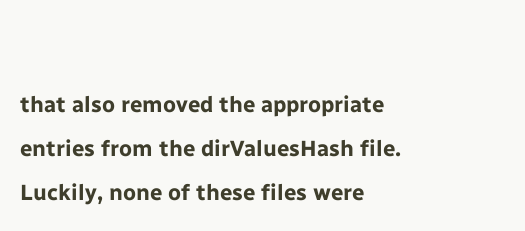that also removed the appropriate entries from the dirValuesHash file. Luckily, none of these files were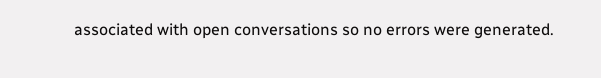associated with open conversations so no errors were generated.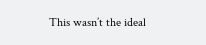This wasn’t the ideal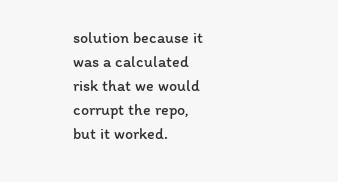solution because it was a calculated risk that we would corrupt the repo, but it worked.